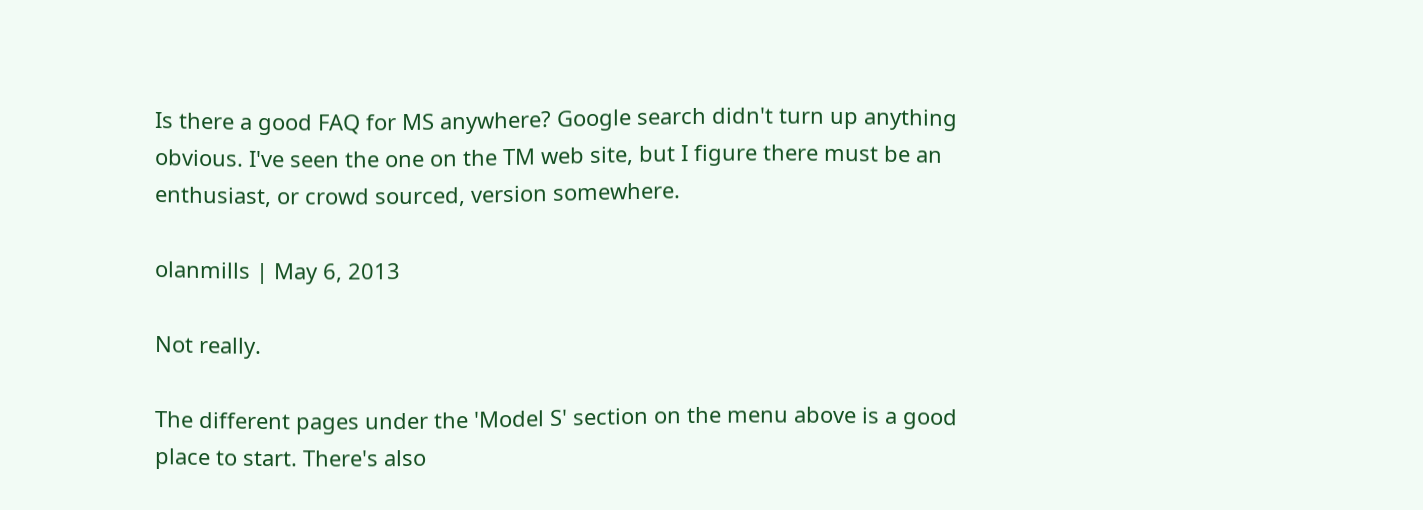Is there a good FAQ for MS anywhere? Google search didn't turn up anything obvious. I've seen the one on the TM web site, but I figure there must be an enthusiast, or crowd sourced, version somewhere.

olanmills | May 6, 2013

Not really.

The different pages under the 'Model S' section on the menu above is a good place to start. There's also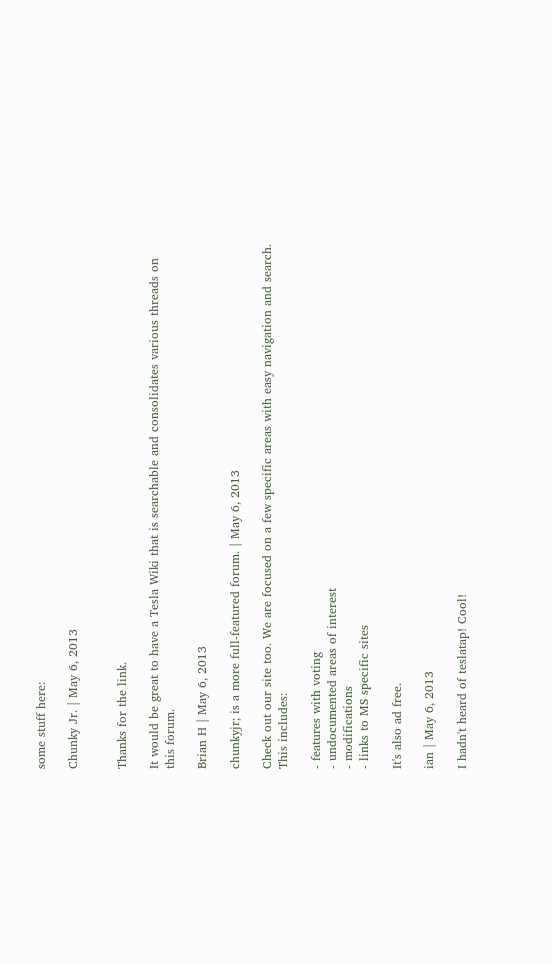some stuff here:

Chunky Jr. | May 6, 2013


Thanks for the link.

It would be great to have a Tesla Wiki that is searchable and consolidates various threads on this forum.

Brian H | May 6, 2013

chunkyjr; is a more full-featured forum. | May 6, 2013

Check out our site too. We are focused on a few specific areas with easy navigation and search. This includes:

- features with voting
- undocumented areas of interest
- modifications
- links to MS specific sites

It's also ad free.

ian | May 6, 2013

I hadn't heard of teslatap! Cool!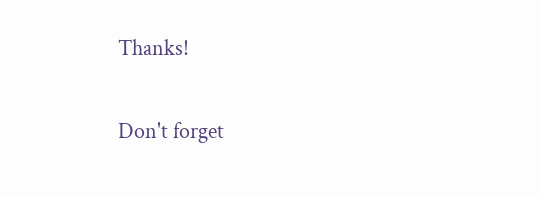Thanks!

Don't forget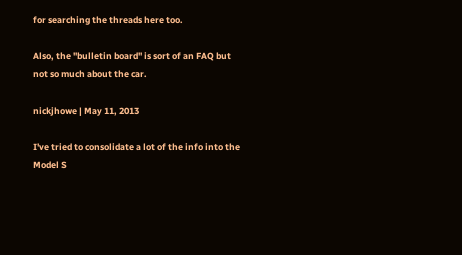for searching the threads here too.

Also, the "bulletin board" is sort of an FAQ but not so much about the car.

nickjhowe | May 11, 2013

I've tried to consolidate a lot of the info into the Model S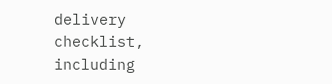delivery checklist, including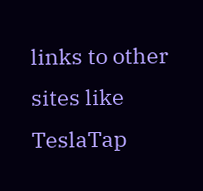links to other sites like TeslaTap